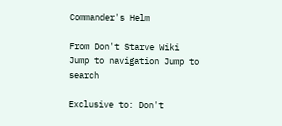Commander's Helm

From Don't Starve Wiki
Jump to navigation Jump to search

Exclusive to: Don't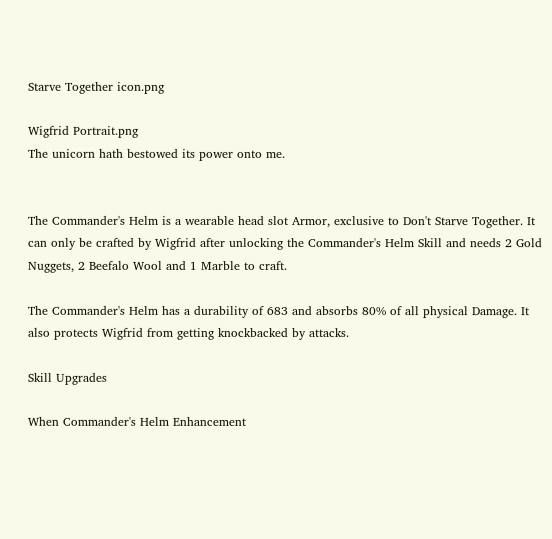Starve Together icon.png

Wigfrid Portrait.png
The unicorn hath bestowed its power onto me.


The Commander's Helm is a wearable head slot Armor, exclusive to Don't Starve Together. It can only be crafted by Wigfrid after unlocking the Commander's Helm Skill and needs 2 Gold Nuggets, 2 Beefalo Wool and 1 Marble to craft.

The Commander's Helm has a durability of 683 and absorbs 80% of all physical Damage. It also protects Wigfrid from getting knockbacked by attacks.

Skill Upgrades

When Commander's Helm Enhancement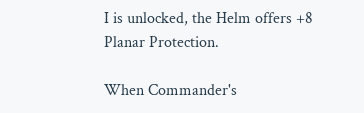I is unlocked, the Helm offers +8 Planar Protection.

When Commander's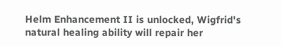Helm Enhancement II is unlocked, Wigfrid's natural healing ability will repair her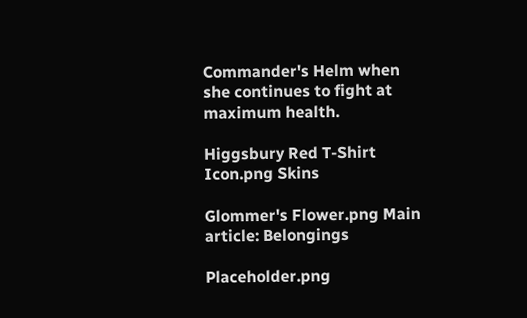Commander's Helm when she continues to fight at maximum health.

Higgsbury Red T-Shirt Icon.png Skins

Glommer's Flower.png Main article: Belongings

Placeholder.png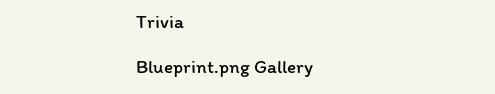Trivia

Blueprint.png Gallery